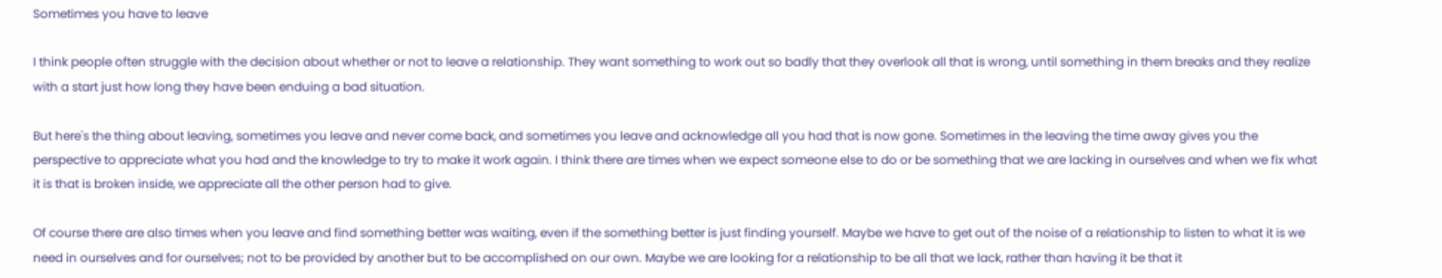Sometimes you have to leave

I think people often struggle with the decision about whether or not to leave a relationship. They want something to work out so badly that they overlook all that is wrong, until something in them breaks and they realize with a start just how long they have been enduing a bad situation.

But here's the thing about leaving, sometimes you leave and never come back, and sometimes you leave and acknowledge all you had that is now gone. Sometimes in the leaving the time away gives you the perspective to appreciate what you had and the knowledge to try to make it work again. I think there are times when we expect someone else to do or be something that we are lacking in ourselves and when we fix what it is that is broken inside, we appreciate all the other person had to give.

Of course there are also times when you leave and find something better was waiting, even if the something better is just finding yourself. Maybe we have to get out of the noise of a relationship to listen to what it is we need in ourselves and for ourselves; not to be provided by another but to be accomplished on our own. Maybe we are looking for a relationship to be all that we lack, rather than having it be that it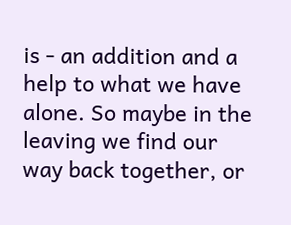is - an addition and a help to what we have alone. So maybe in the leaving we find our way back together, or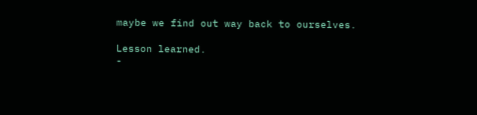maybe we find out way back to ourselves.

Lesson learned.
-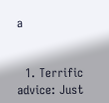a


  1. Terrific advice: Just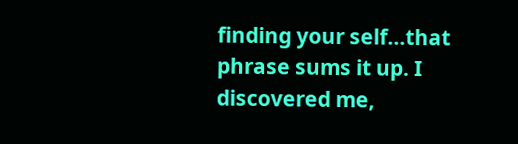finding your self...that phrase sums it up. I discovered me,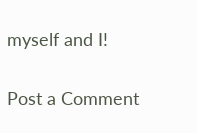myself and I!


Post a Comment